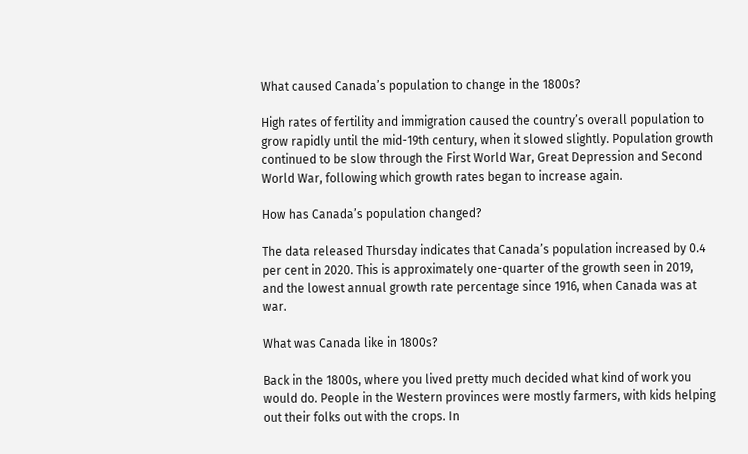What caused Canada’s population to change in the 1800s?

High rates of fertility and immigration caused the country’s overall population to grow rapidly until the mid-19th century, when it slowed slightly. Population growth continued to be slow through the First World War, Great Depression and Second World War, following which growth rates began to increase again.

How has Canada’s population changed?

The data released Thursday indicates that Canada’s population increased by 0.4 per cent in 2020. This is approximately one-quarter of the growth seen in 2019, and the lowest annual growth rate percentage since 1916, when Canada was at war.

What was Canada like in 1800s?

Back in the 1800s, where you lived pretty much decided what kind of work you would do. People in the Western provinces were mostly farmers, with kids helping out their folks out with the crops. In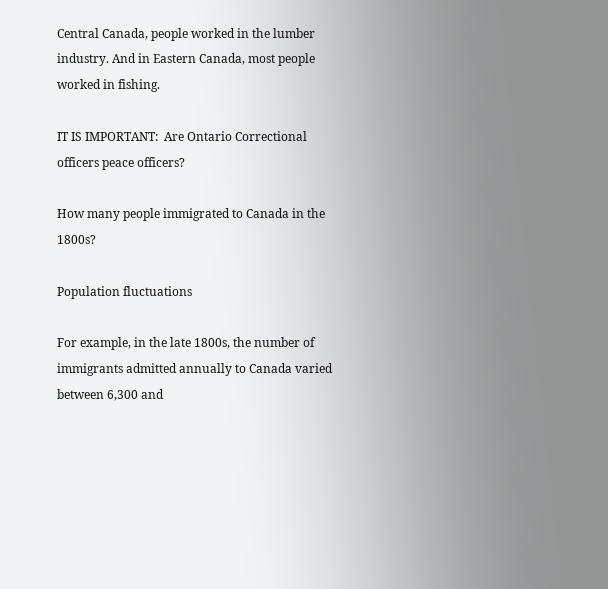Central Canada, people worked in the lumber industry. And in Eastern Canada, most people worked in fishing.

IT IS IMPORTANT:  Are Ontario Correctional officers peace officers?

How many people immigrated to Canada in the 1800s?

Population fluctuations

For example, in the late 1800s, the number of immigrants admitted annually to Canada varied between 6,300 and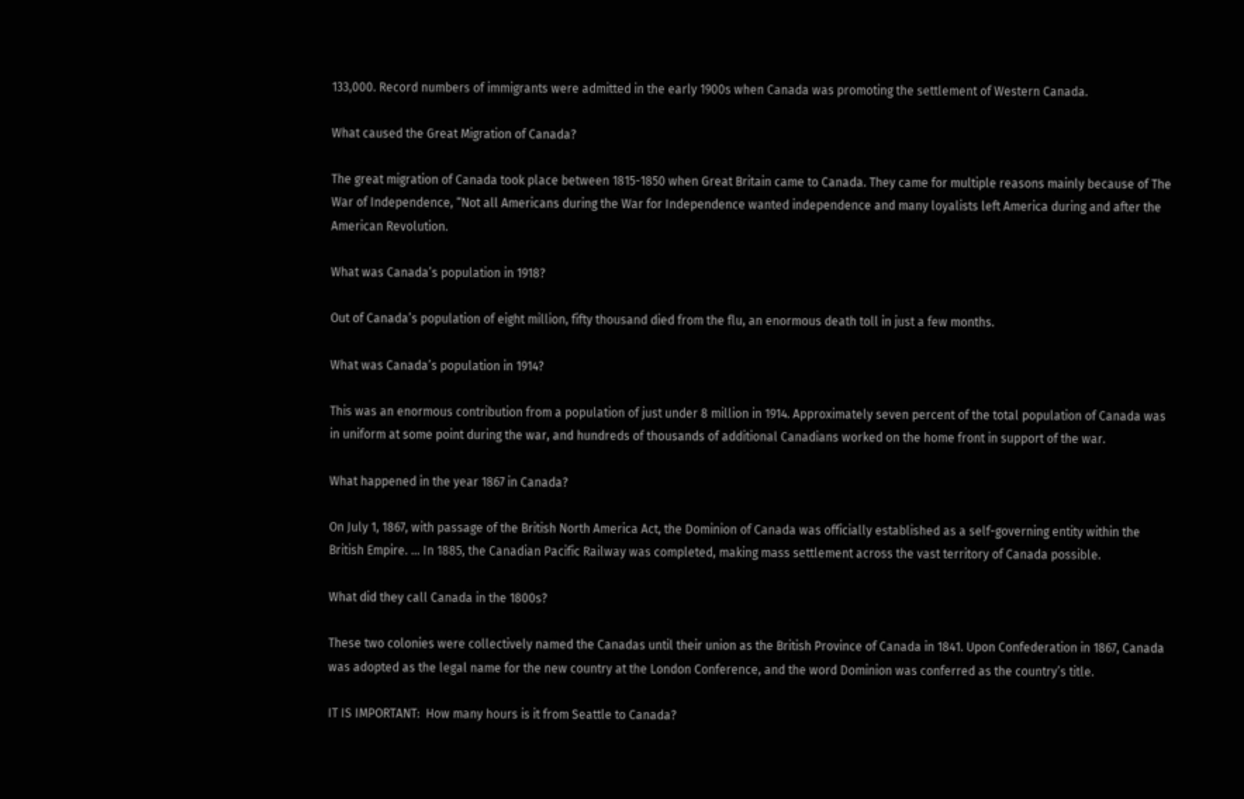133,000. Record numbers of immigrants were admitted in the early 1900s when Canada was promoting the settlement of Western Canada.

What caused the Great Migration of Canada?

The great migration of Canada took place between 1815-1850 when Great Britain came to Canada. They came for multiple reasons mainly because of The War of Independence, “Not all Americans during the War for Independence wanted independence and many loyalists left America during and after the American Revolution.

What was Canada’s population in 1918?

Out of Canada’s population of eight million, fifty thousand died from the flu, an enormous death toll in just a few months.

What was Canada’s population in 1914?

This was an enormous contribution from a population of just under 8 million in 1914. Approximately seven percent of the total population of Canada was in uniform at some point during the war, and hundreds of thousands of additional Canadians worked on the home front in support of the war.

What happened in the year 1867 in Canada?

On July 1, 1867, with passage of the British North America Act, the Dominion of Canada was officially established as a self-governing entity within the British Empire. … In 1885, the Canadian Pacific Railway was completed, making mass settlement across the vast territory of Canada possible.

What did they call Canada in the 1800s?

These two colonies were collectively named the Canadas until their union as the British Province of Canada in 1841. Upon Confederation in 1867, Canada was adopted as the legal name for the new country at the London Conference, and the word Dominion was conferred as the country’s title.

IT IS IMPORTANT:  How many hours is it from Seattle to Canada?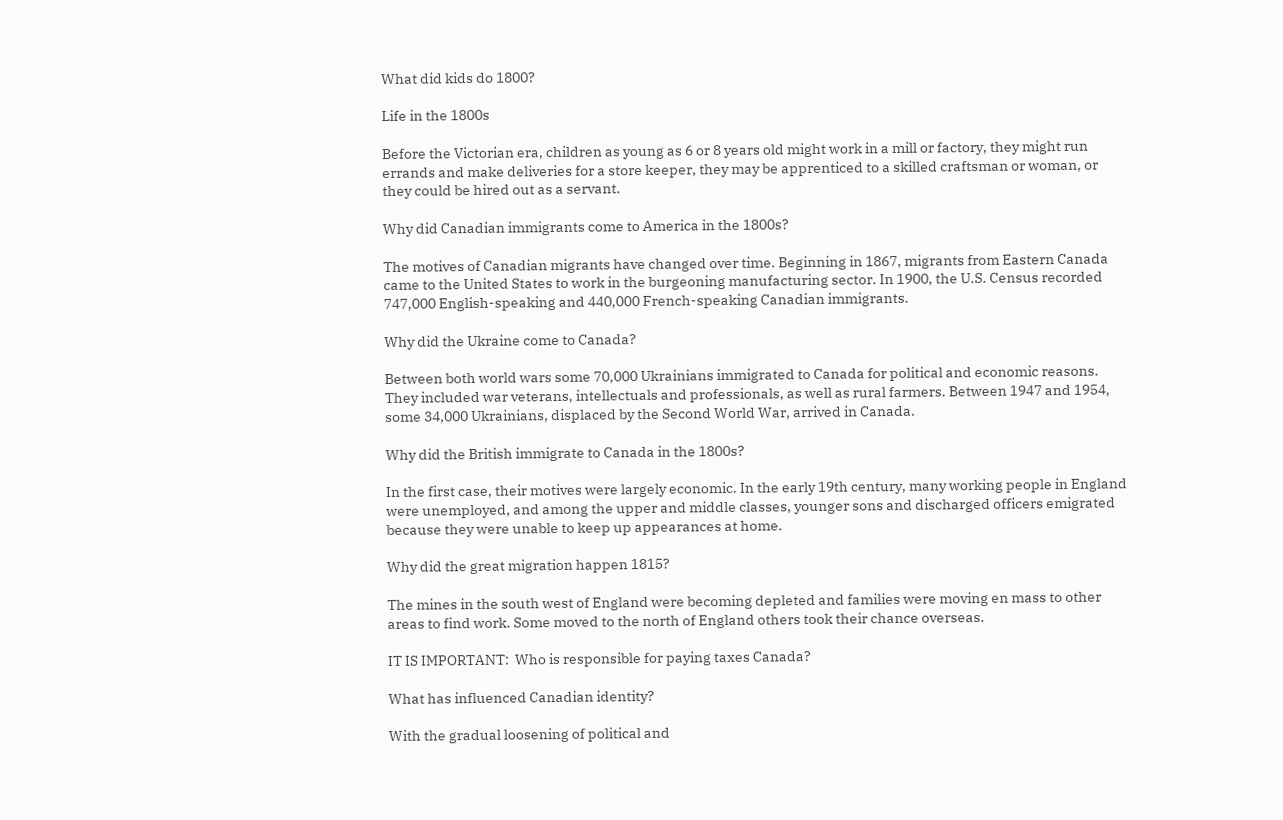What did kids do 1800?

Life in the 1800s

Before the Victorian era, children as young as 6 or 8 years old might work in a mill or factory, they might run errands and make deliveries for a store keeper, they may be apprenticed to a skilled craftsman or woman, or they could be hired out as a servant.

Why did Canadian immigrants come to America in the 1800s?

The motives of Canadian migrants have changed over time. Beginning in 1867, migrants from Eastern Canada came to the United States to work in the burgeoning manufacturing sector. In 1900, the U.S. Census recorded 747,000 English-speaking and 440,000 French-speaking Canadian immigrants.

Why did the Ukraine come to Canada?

Between both world wars some 70,000 Ukrainians immigrated to Canada for political and economic reasons. They included war veterans, intellectuals and professionals, as well as rural farmers. Between 1947 and 1954, some 34,000 Ukrainians, displaced by the Second World War, arrived in Canada.

Why did the British immigrate to Canada in the 1800s?

In the first case, their motives were largely economic. In the early 19th century, many working people in England were unemployed, and among the upper and middle classes, younger sons and discharged officers emigrated because they were unable to keep up appearances at home.

Why did the great migration happen 1815?

The mines in the south west of England were becoming depleted and families were moving en mass to other areas to find work. Some moved to the north of England others took their chance overseas.

IT IS IMPORTANT:  Who is responsible for paying taxes Canada?

What has influenced Canadian identity?

With the gradual loosening of political and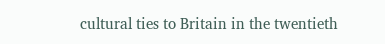cultural ties to Britain in the twentieth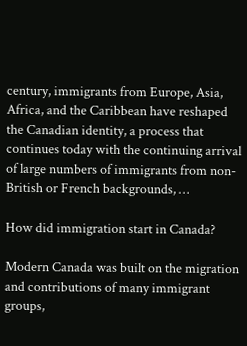century, immigrants from Europe, Asia, Africa, and the Caribbean have reshaped the Canadian identity, a process that continues today with the continuing arrival of large numbers of immigrants from non-British or French backgrounds, …

How did immigration start in Canada?

Modern Canada was built on the migration and contributions of many immigrant groups,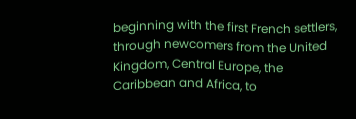beginning with the first French settlers, through newcomers from the United Kingdom, Central Europe, the Caribbean and Africa, to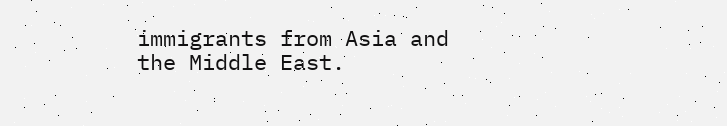immigrants from Asia and the Middle East.